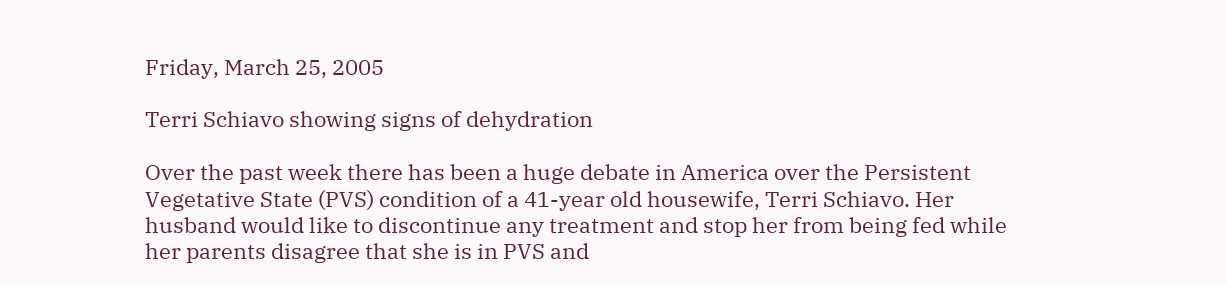Friday, March 25, 2005

Terri Schiavo showing signs of dehydration

Over the past week there has been a huge debate in America over the Persistent Vegetative State (PVS) condition of a 41-year old housewife, Terri Schiavo. Her husband would like to discontinue any treatment and stop her from being fed while her parents disagree that she is in PVS and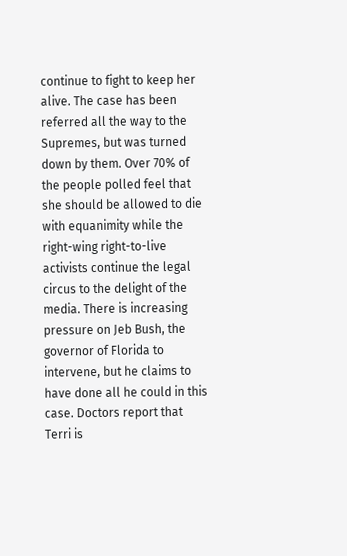continue to fight to keep her alive. The case has been referred all the way to the Supremes, but was turned down by them. Over 70% of the people polled feel that she should be allowed to die with equanimity while the right-wing right-to-live activists continue the legal circus to the delight of the media. There is increasing pressure on Jeb Bush, the governor of Florida to intervene, but he claims to have done all he could in this case. Doctors report that Terri is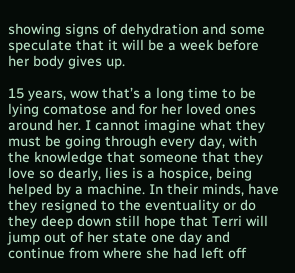showing signs of dehydration and some speculate that it will be a week before her body gives up.

15 years, wow that’s a long time to be lying comatose and for her loved ones around her. I cannot imagine what they must be going through every day, with the knowledge that someone that they love so dearly, lies is a hospice, being helped by a machine. In their minds, have they resigned to the eventuality or do they deep down still hope that Terri will jump out of her state one day and continue from where she had left off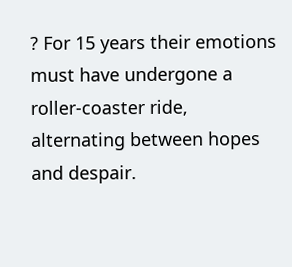? For 15 years their emotions must have undergone a roller-coaster ride, alternating between hopes and despair.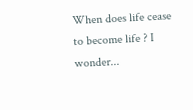When does life cease to become life ? I wonder...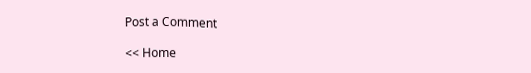Post a Comment

<< Home